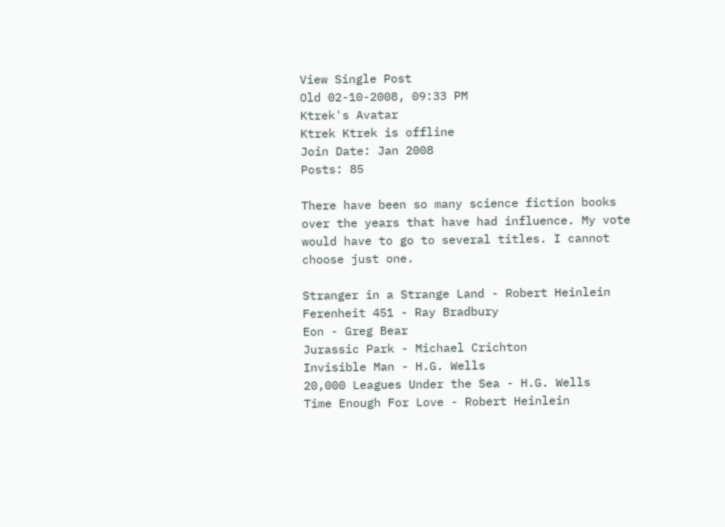View Single Post
Old 02-10-2008, 09:33 PM
Ktrek's Avatar
Ktrek Ktrek is offline
Join Date: Jan 2008
Posts: 85

There have been so many science fiction books over the years that have had influence. My vote would have to go to several titles. I cannot choose just one.

Stranger in a Strange Land - Robert Heinlein
Ferenheit 451 - Ray Bradbury
Eon - Greg Bear
Jurassic Park - Michael Crichton
Invisible Man - H.G. Wells
20,000 Leagues Under the Sea - H.G. Wells
Time Enough For Love - Robert Heinlein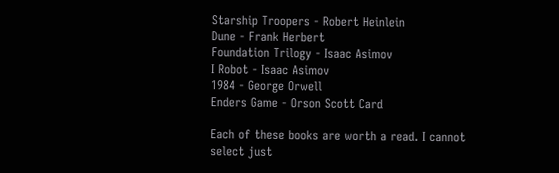Starship Troopers - Robert Heinlein
Dune - Frank Herbert
Foundation Trilogy - Isaac Asimov
I Robot - Isaac Asimov
1984 - George Orwell
Enders Game - Orson Scott Card

Each of these books are worth a read. I cannot select just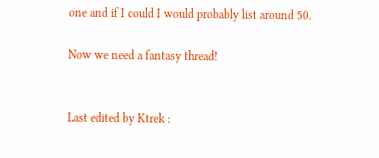one and if I could I would probably list around 50.

Now we need a fantasy thread!


Last edited by Ktrek :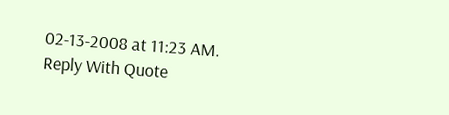02-13-2008 at 11:23 AM.
Reply With Quote